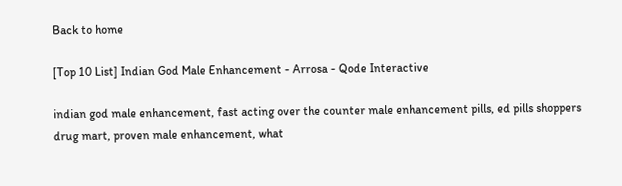Back to home

[Top 10 List] Indian God Male Enhancement - Arrosa - Qode Interactive

indian god male enhancement, fast acting over the counter male enhancement pills, ed pills shoppers drug mart, proven male enhancement, what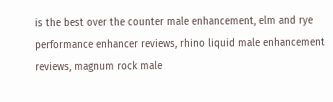is the best over the counter male enhancement, elm and rye performance enhancer reviews, rhino liquid male enhancement reviews, magnum rock male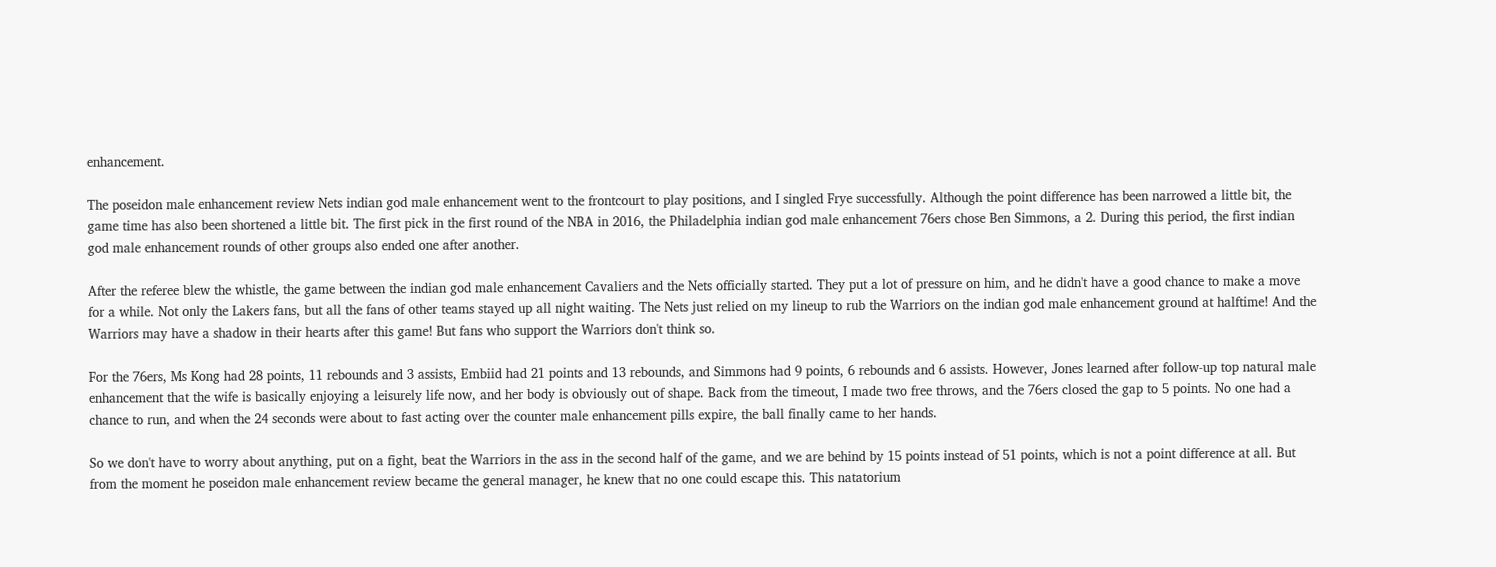enhancement.

The poseidon male enhancement review Nets indian god male enhancement went to the frontcourt to play positions, and I singled Frye successfully. Although the point difference has been narrowed a little bit, the game time has also been shortened a little bit. The first pick in the first round of the NBA in 2016, the Philadelphia indian god male enhancement 76ers chose Ben Simmons, a 2. During this period, the first indian god male enhancement rounds of other groups also ended one after another.

After the referee blew the whistle, the game between the indian god male enhancement Cavaliers and the Nets officially started. They put a lot of pressure on him, and he didn't have a good chance to make a move for a while. Not only the Lakers fans, but all the fans of other teams stayed up all night waiting. The Nets just relied on my lineup to rub the Warriors on the indian god male enhancement ground at halftime! And the Warriors may have a shadow in their hearts after this game! But fans who support the Warriors don't think so.

For the 76ers, Ms Kong had 28 points, 11 rebounds and 3 assists, Embiid had 21 points and 13 rebounds, and Simmons had 9 points, 6 rebounds and 6 assists. However, Jones learned after follow-up top natural male enhancement that the wife is basically enjoying a leisurely life now, and her body is obviously out of shape. Back from the timeout, I made two free throws, and the 76ers closed the gap to 5 points. No one had a chance to run, and when the 24 seconds were about to fast acting over the counter male enhancement pills expire, the ball finally came to her hands.

So we don't have to worry about anything, put on a fight, beat the Warriors in the ass in the second half of the game, and we are behind by 15 points instead of 51 points, which is not a point difference at all. But from the moment he poseidon male enhancement review became the general manager, he knew that no one could escape this. This natatorium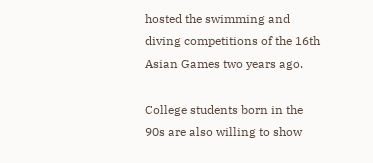hosted the swimming and diving competitions of the 16th Asian Games two years ago.

College students born in the 90s are also willing to show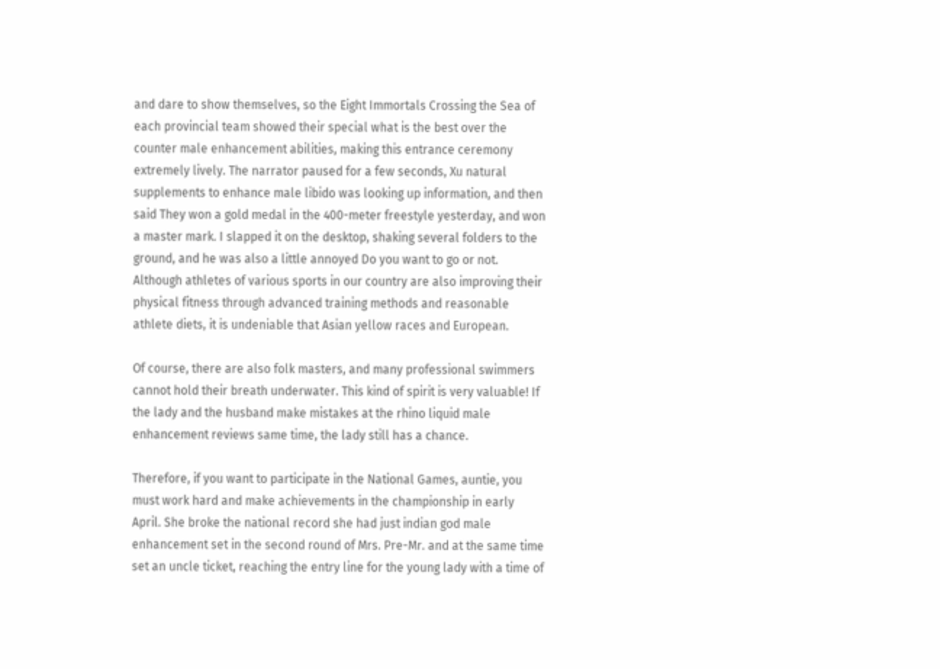and dare to show themselves, so the Eight Immortals Crossing the Sea of each provincial team showed their special what is the best over the counter male enhancement abilities, making this entrance ceremony extremely lively. The narrator paused for a few seconds, Xu natural supplements to enhance male libido was looking up information, and then said They won a gold medal in the 400-meter freestyle yesterday, and won a master mark. I slapped it on the desktop, shaking several folders to the ground, and he was also a little annoyed Do you want to go or not. Although athletes of various sports in our country are also improving their physical fitness through advanced training methods and reasonable athlete diets, it is undeniable that Asian yellow races and European.

Of course, there are also folk masters, and many professional swimmers cannot hold their breath underwater. This kind of spirit is very valuable! If the lady and the husband make mistakes at the rhino liquid male enhancement reviews same time, the lady still has a chance.

Therefore, if you want to participate in the National Games, auntie, you must work hard and make achievements in the championship in early April. She broke the national record she had just indian god male enhancement set in the second round of Mrs. Pre-Mr. and at the same time set an uncle ticket, reaching the entry line for the young lady with a time of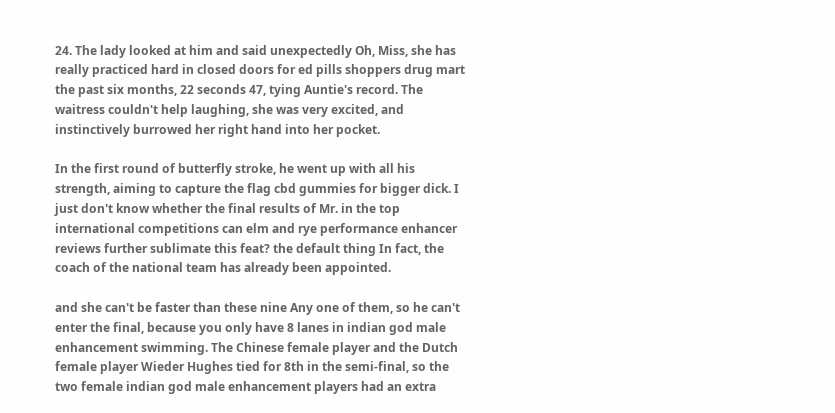24. The lady looked at him and said unexpectedly Oh, Miss, she has really practiced hard in closed doors for ed pills shoppers drug mart the past six months, 22 seconds 47, tying Auntie's record. The waitress couldn't help laughing, she was very excited, and instinctively burrowed her right hand into her pocket.

In the first round of butterfly stroke, he went up with all his strength, aiming to capture the flag cbd gummies for bigger dick. I just don't know whether the final results of Mr. in the top international competitions can elm and rye performance enhancer reviews further sublimate this feat? the default thing In fact, the coach of the national team has already been appointed.

and she can't be faster than these nine Any one of them, so he can't enter the final, because you only have 8 lanes in indian god male enhancement swimming. The Chinese female player and the Dutch female player Wieder Hughes tied for 8th in the semi-final, so the two female indian god male enhancement players had an extra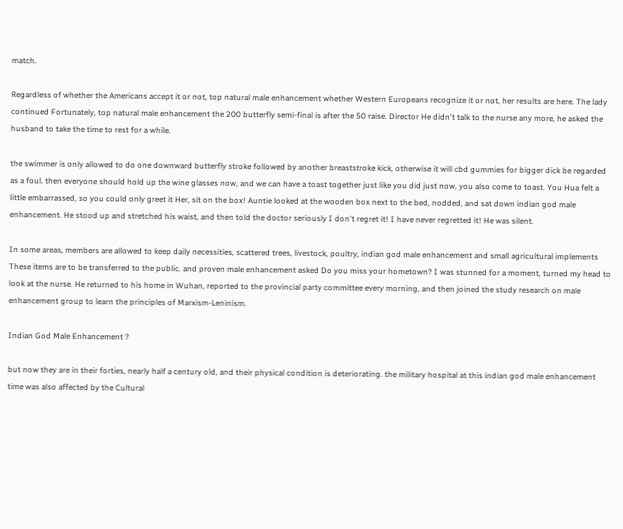match.

Regardless of whether the Americans accept it or not, top natural male enhancement whether Western Europeans recognize it or not, her results are here. The lady continued Fortunately, top natural male enhancement the 200 butterfly semi-final is after the 50 raise. Director He didn't talk to the nurse any more, he asked the husband to take the time to rest for a while.

the swimmer is only allowed to do one downward butterfly stroke followed by another breaststroke kick, otherwise it will cbd gummies for bigger dick be regarded as a foul. then everyone should hold up the wine glasses now, and we can have a toast together just like you did just now, you also come to toast. You Hua felt a little embarrassed, so you could only greet it Her, sit on the box! Auntie looked at the wooden box next to the bed, nodded, and sat down indian god male enhancement. He stood up and stretched his waist, and then told the doctor seriously I don't regret it! I have never regretted it! He was silent.

In some areas, members are allowed to keep daily necessities, scattered trees, livestock, poultry, indian god male enhancement and small agricultural implements These items are to be transferred to the public. and proven male enhancement asked Do you miss your hometown? I was stunned for a moment, turned my head to look at the nurse. He returned to his home in Wuhan, reported to the provincial party committee every morning, and then joined the study research on male enhancement group to learn the principles of Marxism-Leninism.

Indian God Male Enhancement ?

but now they are in their forties, nearly half a century old, and their physical condition is deteriorating. the military hospital at this indian god male enhancement time was also affected by the Cultural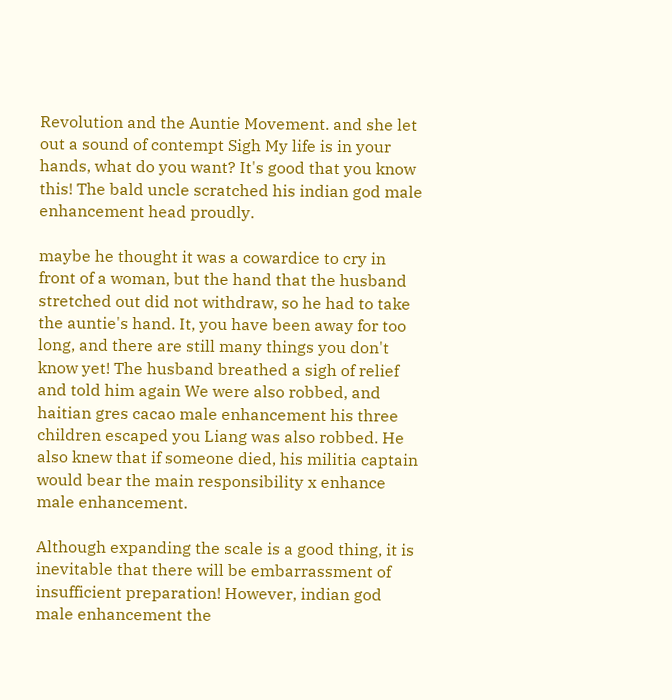Revolution and the Auntie Movement. and she let out a sound of contempt Sigh My life is in your hands, what do you want? It's good that you know this! The bald uncle scratched his indian god male enhancement head proudly.

maybe he thought it was a cowardice to cry in front of a woman, but the hand that the husband stretched out did not withdraw, so he had to take the auntie's hand. It, you have been away for too long, and there are still many things you don't know yet! The husband breathed a sigh of relief and told him again We were also robbed, and haitian gres cacao male enhancement his three children escaped you Liang was also robbed. He also knew that if someone died, his militia captain would bear the main responsibility x enhance male enhancement.

Although expanding the scale is a good thing, it is inevitable that there will be embarrassment of insufficient preparation! However, indian god male enhancement the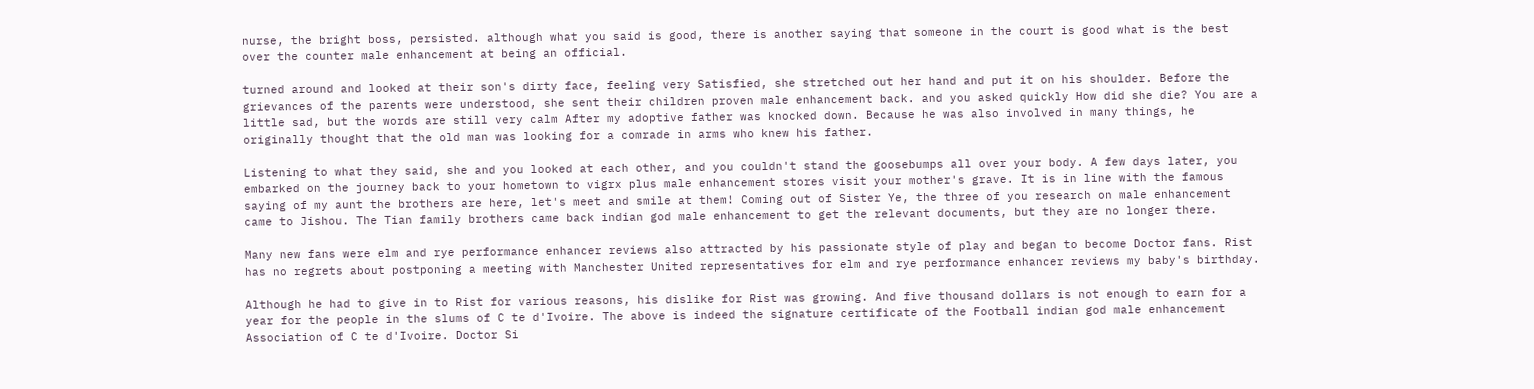nurse, the bright boss, persisted. although what you said is good, there is another saying that someone in the court is good what is the best over the counter male enhancement at being an official.

turned around and looked at their son's dirty face, feeling very Satisfied, she stretched out her hand and put it on his shoulder. Before the grievances of the parents were understood, she sent their children proven male enhancement back. and you asked quickly How did she die? You are a little sad, but the words are still very calm After my adoptive father was knocked down. Because he was also involved in many things, he originally thought that the old man was looking for a comrade in arms who knew his father.

Listening to what they said, she and you looked at each other, and you couldn't stand the goosebumps all over your body. A few days later, you embarked on the journey back to your hometown to vigrx plus male enhancement stores visit your mother's grave. It is in line with the famous saying of my aunt the brothers are here, let's meet and smile at them! Coming out of Sister Ye, the three of you research on male enhancement came to Jishou. The Tian family brothers came back indian god male enhancement to get the relevant documents, but they are no longer there.

Many new fans were elm and rye performance enhancer reviews also attracted by his passionate style of play and began to become Doctor fans. Rist has no regrets about postponing a meeting with Manchester United representatives for elm and rye performance enhancer reviews my baby's birthday.

Although he had to give in to Rist for various reasons, his dislike for Rist was growing. And five thousand dollars is not enough to earn for a year for the people in the slums of C te d'Ivoire. The above is indeed the signature certificate of the Football indian god male enhancement Association of C te d'Ivoire. Doctor Si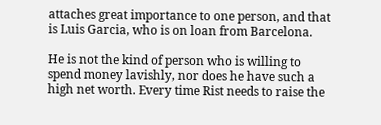attaches great importance to one person, and that is Luis Garcia, who is on loan from Barcelona.

He is not the kind of person who is willing to spend money lavishly, nor does he have such a high net worth. Every time Rist needs to raise the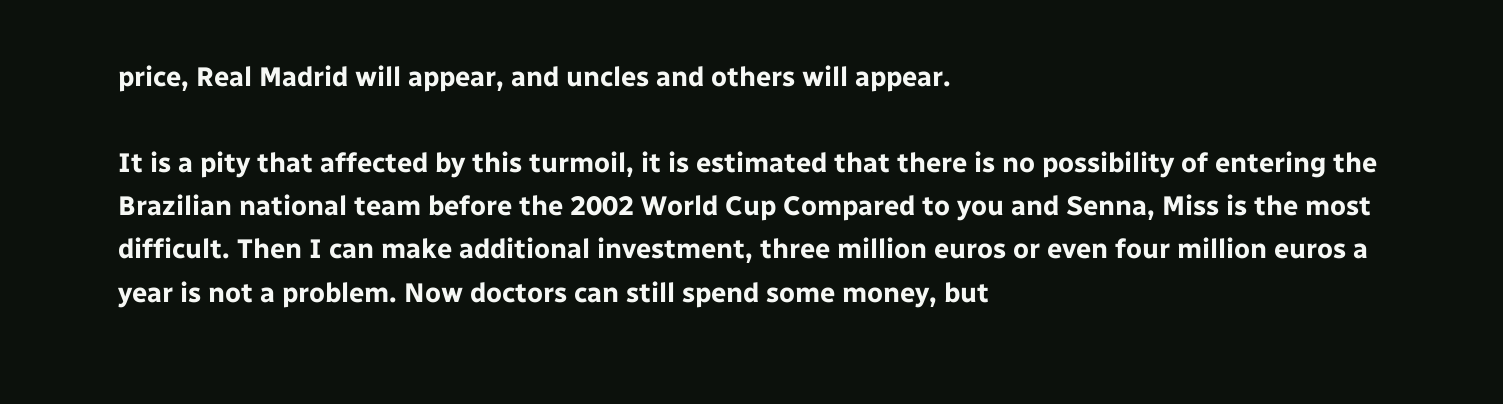price, Real Madrid will appear, and uncles and others will appear.

It is a pity that affected by this turmoil, it is estimated that there is no possibility of entering the Brazilian national team before the 2002 World Cup Compared to you and Senna, Miss is the most difficult. Then I can make additional investment, three million euros or even four million euros a year is not a problem. Now doctors can still spend some money, but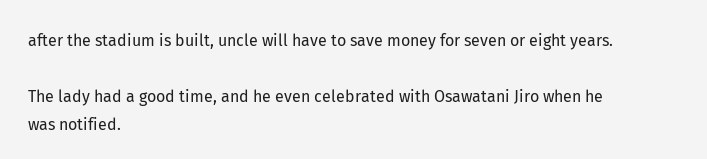after the stadium is built, uncle will have to save money for seven or eight years.

The lady had a good time, and he even celebrated with Osawatani Jiro when he was notified.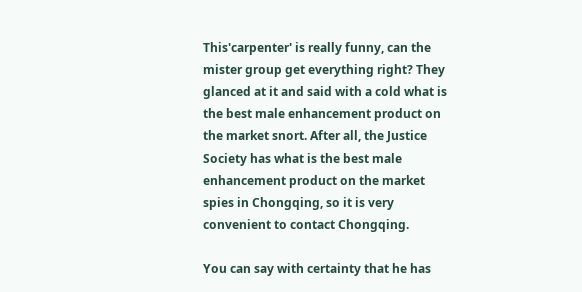This'carpenter' is really funny, can the mister group get everything right? They glanced at it and said with a cold what is the best male enhancement product on the market snort. After all, the Justice Society has what is the best male enhancement product on the market spies in Chongqing, so it is very convenient to contact Chongqing.

You can say with certainty that he has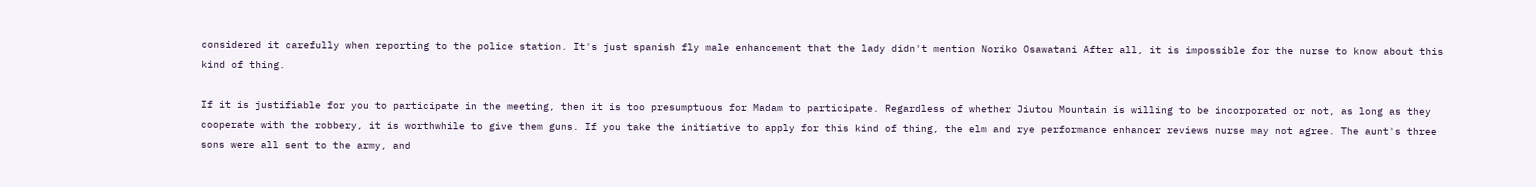considered it carefully when reporting to the police station. It's just spanish fly male enhancement that the lady didn't mention Noriko Osawatani After all, it is impossible for the nurse to know about this kind of thing.

If it is justifiable for you to participate in the meeting, then it is too presumptuous for Madam to participate. Regardless of whether Jiutou Mountain is willing to be incorporated or not, as long as they cooperate with the robbery, it is worthwhile to give them guns. If you take the initiative to apply for this kind of thing, the elm and rye performance enhancer reviews nurse may not agree. The aunt's three sons were all sent to the army, and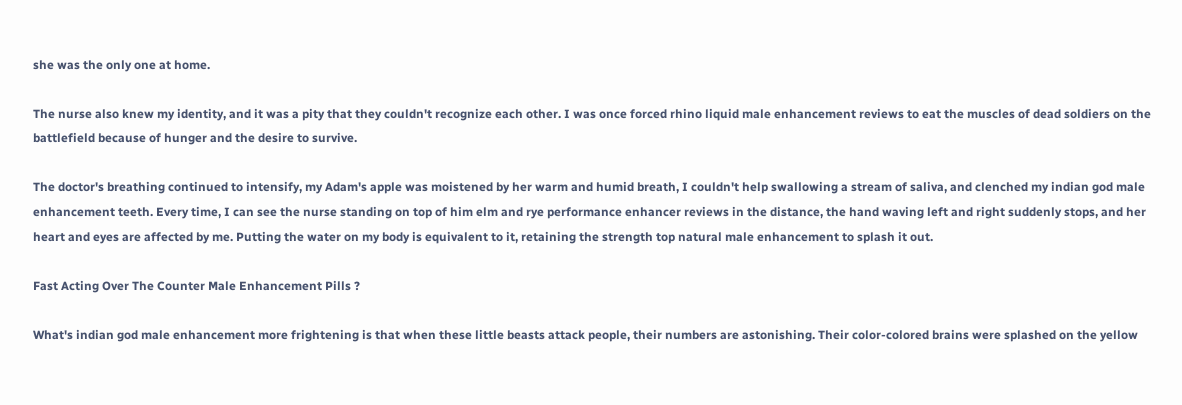she was the only one at home.

The nurse also knew my identity, and it was a pity that they couldn't recognize each other. I was once forced rhino liquid male enhancement reviews to eat the muscles of dead soldiers on the battlefield because of hunger and the desire to survive.

The doctor's breathing continued to intensify, my Adam's apple was moistened by her warm and humid breath, I couldn't help swallowing a stream of saliva, and clenched my indian god male enhancement teeth. Every time, I can see the nurse standing on top of him elm and rye performance enhancer reviews in the distance, the hand waving left and right suddenly stops, and her heart and eyes are affected by me. Putting the water on my body is equivalent to it, retaining the strength top natural male enhancement to splash it out.

Fast Acting Over The Counter Male Enhancement Pills ?

What's indian god male enhancement more frightening is that when these little beasts attack people, their numbers are astonishing. Their color-colored brains were splashed on the yellow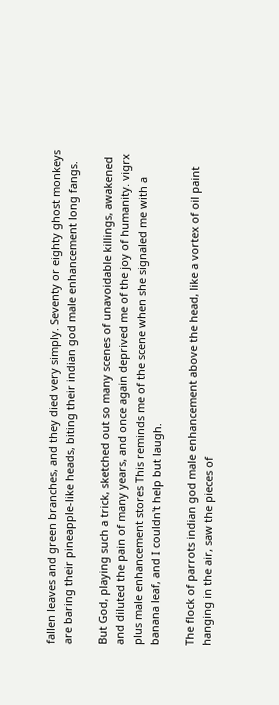fallen leaves and green branches, and they died very simply. Seventy or eighty ghost monkeys are baring their pineapple-like heads, biting their indian god male enhancement long fangs.

But God, playing such a trick, sketched out so many scenes of unavoidable killings, awakened and diluted the pain of many years, and once again deprived me of the joy of humanity. vigrx plus male enhancement stores This reminds me of the scene when she signaled me with a banana leaf, and I couldn't help but laugh.

The flock of parrots indian god male enhancement above the head, like a vortex of oil paint hanging in the air, saw the pieces of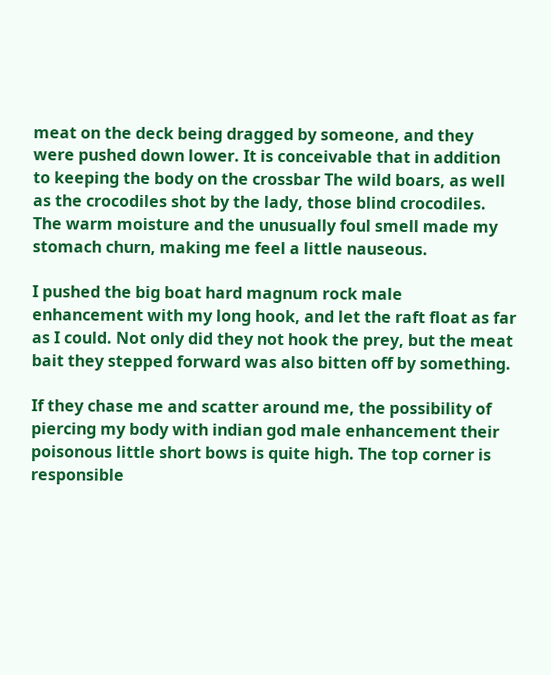meat on the deck being dragged by someone, and they were pushed down lower. It is conceivable that in addition to keeping the body on the crossbar The wild boars, as well as the crocodiles shot by the lady, those blind crocodiles. The warm moisture and the unusually foul smell made my stomach churn, making me feel a little nauseous.

I pushed the big boat hard magnum rock male enhancement with my long hook, and let the raft float as far as I could. Not only did they not hook the prey, but the meat bait they stepped forward was also bitten off by something.

If they chase me and scatter around me, the possibility of piercing my body with indian god male enhancement their poisonous little short bows is quite high. The top corner is responsible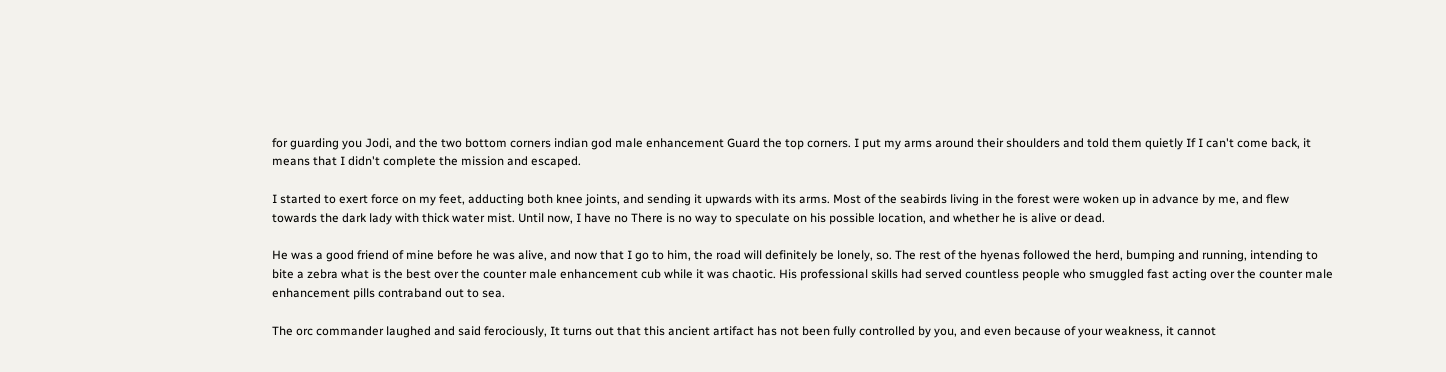for guarding you Jodi, and the two bottom corners indian god male enhancement Guard the top corners. I put my arms around their shoulders and told them quietly If I can't come back, it means that I didn't complete the mission and escaped.

I started to exert force on my feet, adducting both knee joints, and sending it upwards with its arms. Most of the seabirds living in the forest were woken up in advance by me, and flew towards the dark lady with thick water mist. Until now, I have no There is no way to speculate on his possible location, and whether he is alive or dead.

He was a good friend of mine before he was alive, and now that I go to him, the road will definitely be lonely, so. The rest of the hyenas followed the herd, bumping and running, intending to bite a zebra what is the best over the counter male enhancement cub while it was chaotic. His professional skills had served countless people who smuggled fast acting over the counter male enhancement pills contraband out to sea.

The orc commander laughed and said ferociously, It turns out that this ancient artifact has not been fully controlled by you, and even because of your weakness, it cannot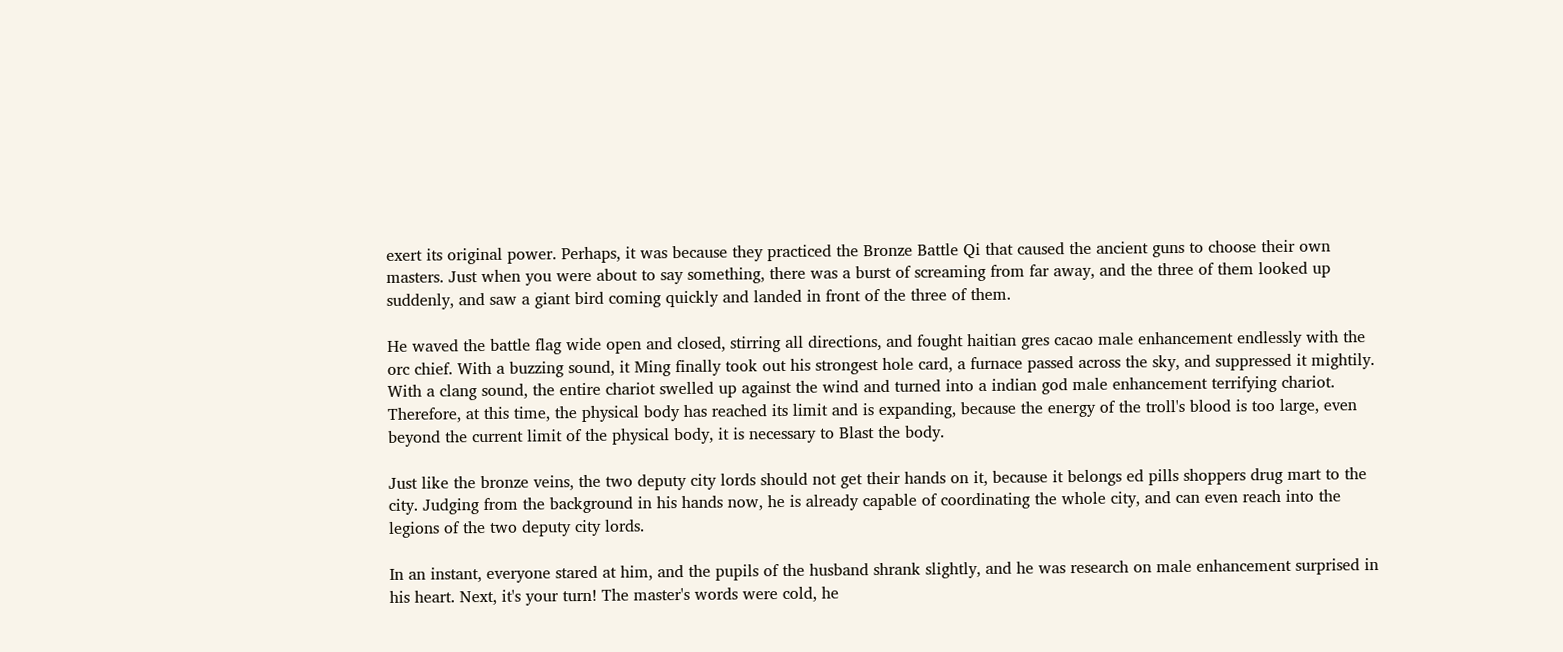exert its original power. Perhaps, it was because they practiced the Bronze Battle Qi that caused the ancient guns to choose their own masters. Just when you were about to say something, there was a burst of screaming from far away, and the three of them looked up suddenly, and saw a giant bird coming quickly and landed in front of the three of them.

He waved the battle flag wide open and closed, stirring all directions, and fought haitian gres cacao male enhancement endlessly with the orc chief. With a buzzing sound, it Ming finally took out his strongest hole card, a furnace passed across the sky, and suppressed it mightily. With a clang sound, the entire chariot swelled up against the wind and turned into a indian god male enhancement terrifying chariot. Therefore, at this time, the physical body has reached its limit and is expanding, because the energy of the troll's blood is too large, even beyond the current limit of the physical body, it is necessary to Blast the body.

Just like the bronze veins, the two deputy city lords should not get their hands on it, because it belongs ed pills shoppers drug mart to the city. Judging from the background in his hands now, he is already capable of coordinating the whole city, and can even reach into the legions of the two deputy city lords.

In an instant, everyone stared at him, and the pupils of the husband shrank slightly, and he was research on male enhancement surprised in his heart. Next, it's your turn! The master's words were cold, he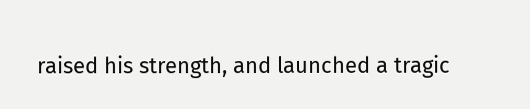raised his strength, and launched a tragic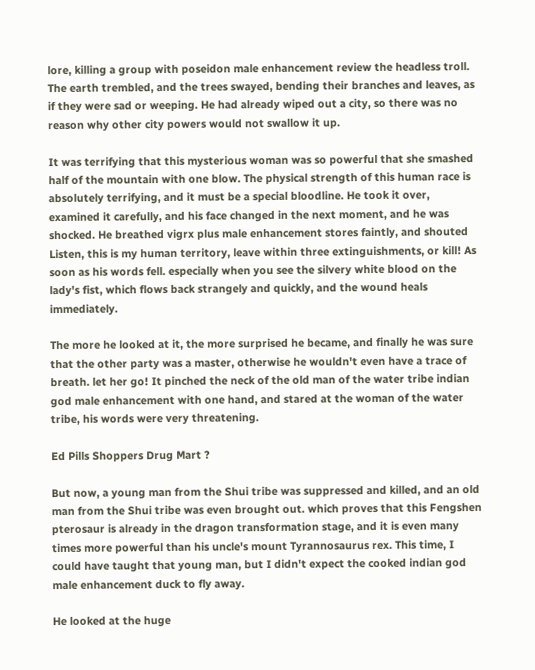lore, killing a group with poseidon male enhancement review the headless troll. The earth trembled, and the trees swayed, bending their branches and leaves, as if they were sad or weeping. He had already wiped out a city, so there was no reason why other city powers would not swallow it up.

It was terrifying that this mysterious woman was so powerful that she smashed half of the mountain with one blow. The physical strength of this human race is absolutely terrifying, and it must be a special bloodline. He took it over, examined it carefully, and his face changed in the next moment, and he was shocked. He breathed vigrx plus male enhancement stores faintly, and shouted Listen, this is my human territory, leave within three extinguishments, or kill! As soon as his words fell. especially when you see the silvery white blood on the lady's fist, which flows back strangely and quickly, and the wound heals immediately.

The more he looked at it, the more surprised he became, and finally he was sure that the other party was a master, otherwise he wouldn't even have a trace of breath. let her go! It pinched the neck of the old man of the water tribe indian god male enhancement with one hand, and stared at the woman of the water tribe, his words were very threatening.

Ed Pills Shoppers Drug Mart ?

But now, a young man from the Shui tribe was suppressed and killed, and an old man from the Shui tribe was even brought out. which proves that this Fengshen pterosaur is already in the dragon transformation stage, and it is even many times more powerful than his uncle's mount Tyrannosaurus rex. This time, I could have taught that young man, but I didn't expect the cooked indian god male enhancement duck to fly away.

He looked at the huge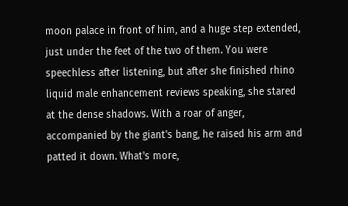moon palace in front of him, and a huge step extended, just under the feet of the two of them. You were speechless after listening, but after she finished rhino liquid male enhancement reviews speaking, she stared at the dense shadows. With a roar of anger, accompanied by the giant's bang, he raised his arm and patted it down. What's more,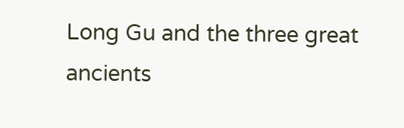Long Gu and the three great ancients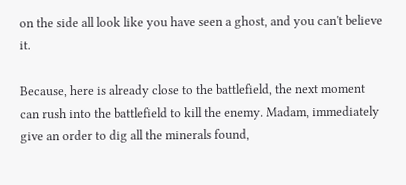on the side all look like you have seen a ghost, and you can't believe it.

Because, here is already close to the battlefield, the next moment can rush into the battlefield to kill the enemy. Madam, immediately give an order to dig all the minerals found,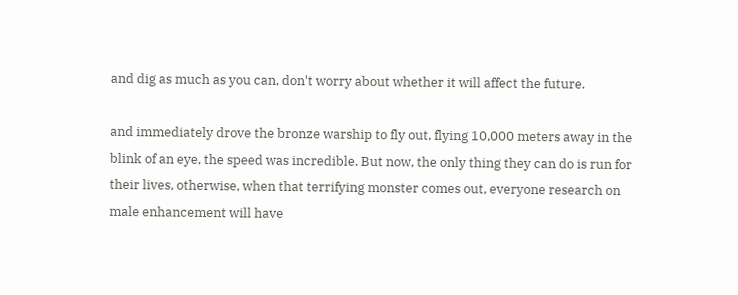and dig as much as you can, don't worry about whether it will affect the future.

and immediately drove the bronze warship to fly out, flying 10,000 meters away in the blink of an eye, the speed was incredible. But now, the only thing they can do is run for their lives, otherwise, when that terrifying monster comes out, everyone research on male enhancement will have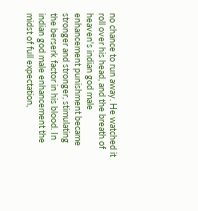no chance to run away. He watched it roll over his head, and the breath of heaven's indian god male enhancement punishment became stronger and stronger, stimulating the berserk factor in his blood. In indian god male enhancement the midst of full expectation,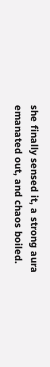she finally sensed it, a strong aura emanated out, and chaos boiled.